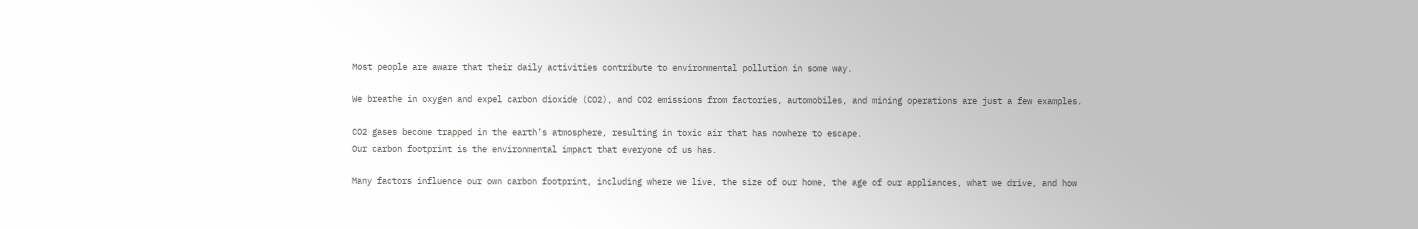Most people are aware that their daily activities contribute to environmental pollution in some way.

We breathe in oxygen and expel carbon dioxide (CO2), and CO2 emissions from factories, automobiles, and mining operations are just a few examples.

CO2 gases become trapped in the earth’s atmosphere, resulting in toxic air that has nowhere to escape.
Our carbon footprint is the environmental impact that everyone of us has.

Many factors influence our own carbon footprint, including where we live, the size of our home, the age of our appliances, what we drive, and how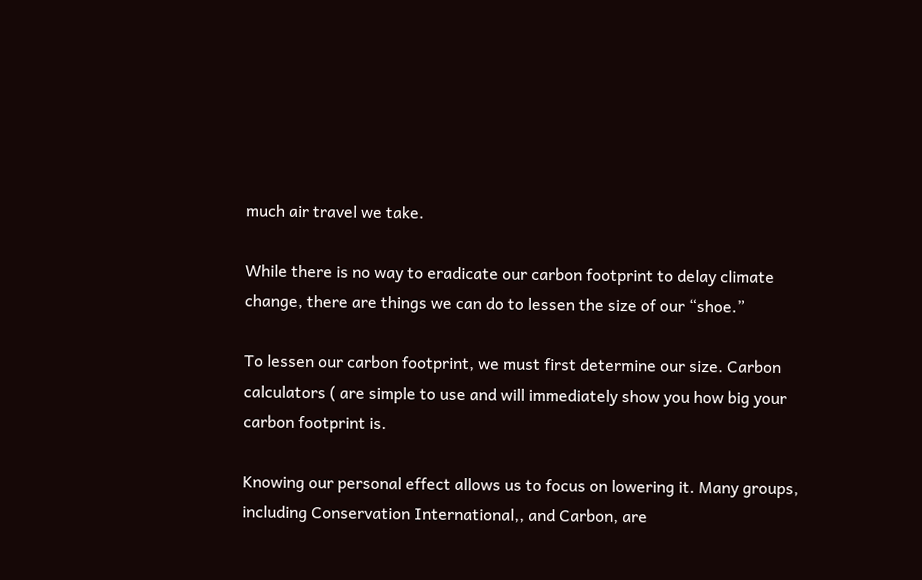much air travel we take.

While there is no way to eradicate our carbon footprint to delay climate change, there are things we can do to lessen the size of our “shoe.”

To lessen our carbon footprint, we must first determine our size. Carbon calculators ( are simple to use and will immediately show you how big your carbon footprint is.

Knowing our personal effect allows us to focus on lowering it. Many groups, including Conservation International,, and Carbon, are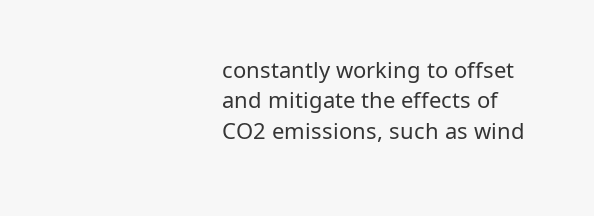constantly working to offset and mitigate the effects of CO2 emissions, such as wind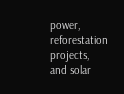power, reforestation projects, and solar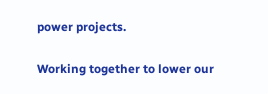power projects.

Working together to lower our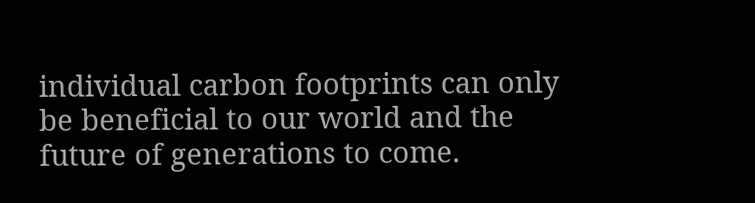individual carbon footprints can only be beneficial to our world and the future of generations to come.